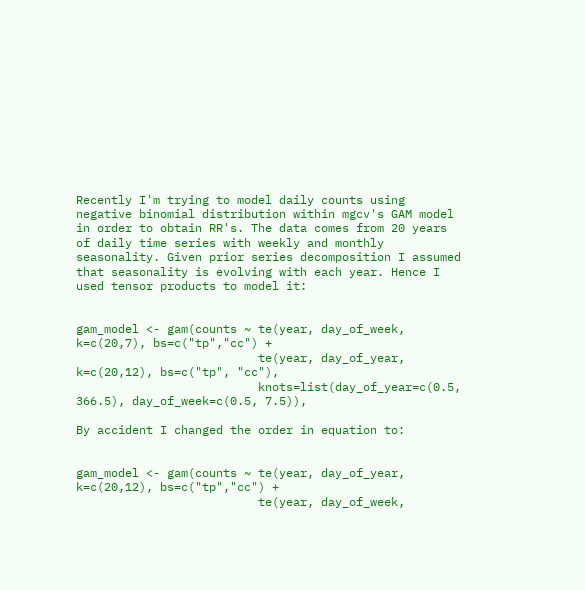Recently I'm trying to model daily counts using negative binomial distribution within mgcv's GAM model in order to obtain RR's. The data comes from 20 years of daily time series with weekly and monthly seasonality. Given prior series decomposition I assumed that seasonality is evolving with each year. Hence I used tensor products to model it:


gam_model <- gam(counts ~ te(year, day_of_week, k=c(20,7), bs=c("tp","cc") +
                          te(year, day_of_year, k=c(20,12), bs=c("tp", "cc"),
                          knots=list(day_of_year=c(0.5, 366.5), day_of_week=c(0.5, 7.5)),

By accident I changed the order in equation to:


gam_model <- gam(counts ~ te(year, day_of_year, k=c(20,12), bs=c("tp","cc") +
                          te(year, day_of_week,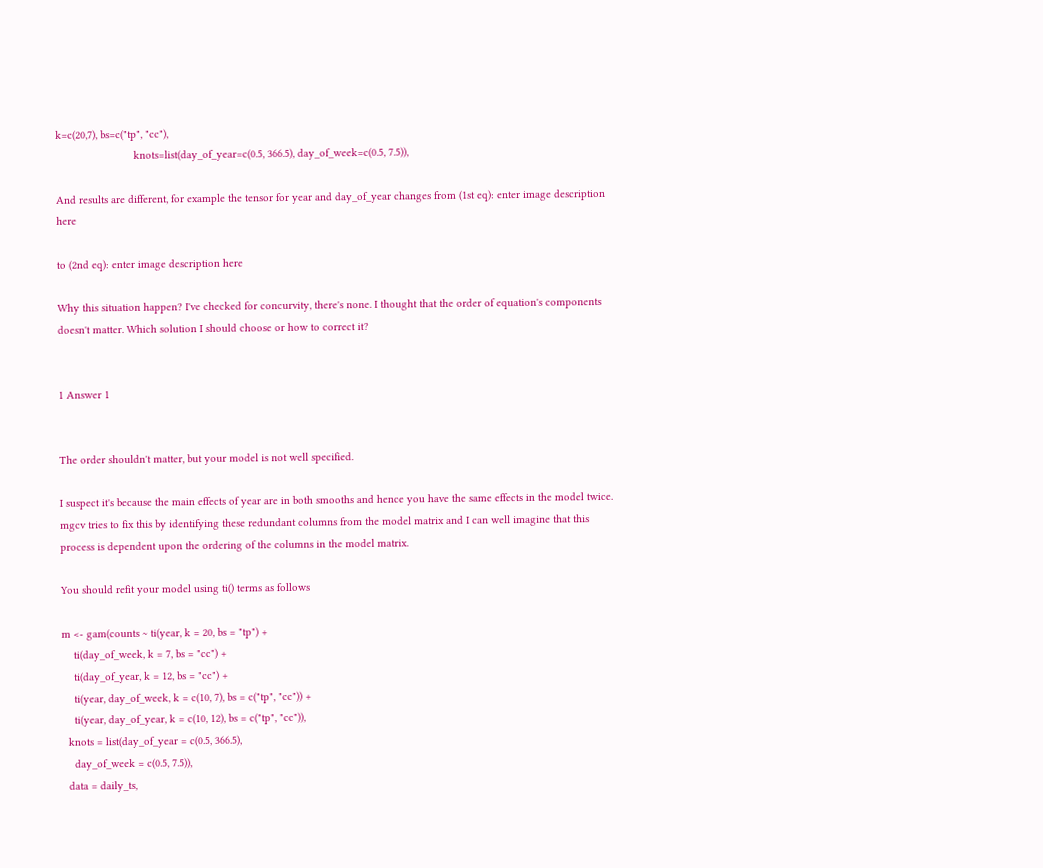k=c(20,7), bs=c("tp", "cc"),
                          knots=list(day_of_year=c(0.5, 366.5), day_of_week=c(0.5, 7.5)),

And results are different, for example the tensor for year and day_of_year changes from (1st eq): enter image description here

to (2nd eq): enter image description here

Why this situation happen? I've checked for concurvity, there's none. I thought that the order of equation's components doesn't matter. Which solution I should choose or how to correct it?


1 Answer 1


The order shouldn't matter, but your model is not well specified.

I suspect it's because the main effects of year are in both smooths and hence you have the same effects in the model twice. mgcv tries to fix this by identifying these redundant columns from the model matrix and I can well imagine that this process is dependent upon the ordering of the columns in the model matrix.

You should refit your model using ti() terms as follows

m <- gam(counts ~ ti(year, k = 20, bs = "tp") +
    ti(day_of_week, k = 7, bs = "cc") +
    ti(day_of_year, k = 12, bs = "cc") +
    ti(year, day_of_week, k = c(10, 7), bs = c("tp", "cc")) +
    ti(year, day_of_year, k = c(10, 12), bs = c("tp", "cc")),
  knots = list(day_of_year = c(0.5, 366.5),
    day_of_week = c(0.5, 7.5)),
  data = daily_ts,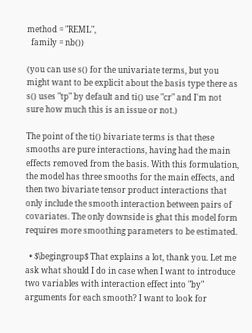method = "REML",
  family = nb())

(you can use s() for the univariate terms, but you might want to be explicit about the basis type there as s() uses "tp" by default and ti() use "cr" and I'm not sure how much this is an issue or not.)

The point of the ti() bivariate terms is that these smooths are pure interactions, having had the main effects removed from the basis. With this formulation, the model has three smooths for the main effects, and then two bivariate tensor product interactions that only include the smooth interaction between pairs of covariates. The only downside is ghat this model form requires more smoothing parameters to be estimated.

  • $\begingroup$ That explains a lot, thank you. Let me ask what should I do in case when I want to introduce two variables with interaction effect into "by" arguments for each smooth? I want to look for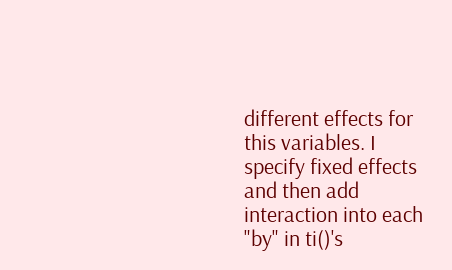different effects for this variables. I specify fixed effects and then add interaction into each "by" in ti()'s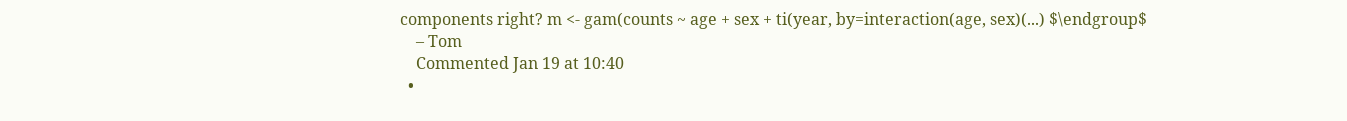components right? m <- gam(counts ~ age + sex + ti(year, by=interaction(age, sex)(...) $\endgroup$
    – Tom
    Commented Jan 19 at 10:40
  •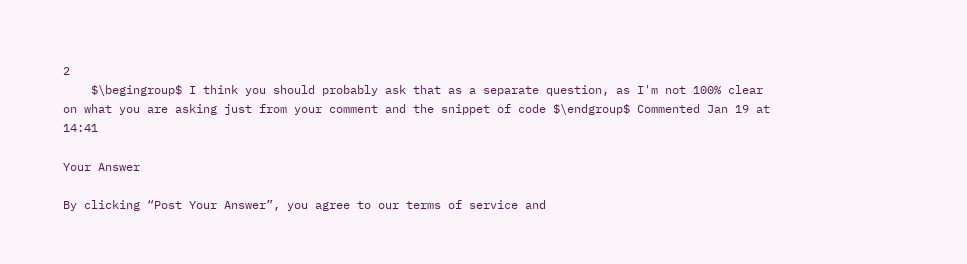2
    $\begingroup$ I think you should probably ask that as a separate question, as I'm not 100% clear on what you are asking just from your comment and the snippet of code $\endgroup$ Commented Jan 19 at 14:41

Your Answer

By clicking “Post Your Answer”, you agree to our terms of service and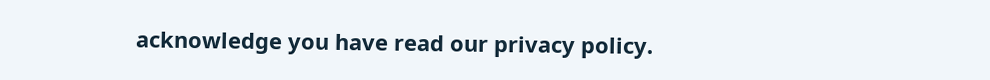acknowledge you have read our privacy policy.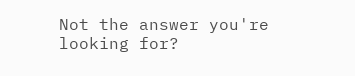Not the answer you're looking for?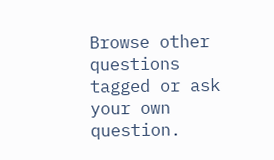Browse other questions tagged or ask your own question.